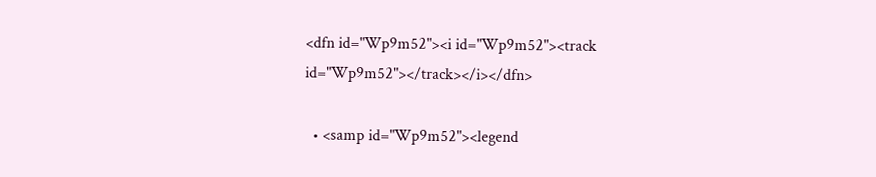<dfn id="Wp9m52"><i id="Wp9m52"><track id="Wp9m52"></track></i></dfn>

  • <samp id="Wp9m52"><legend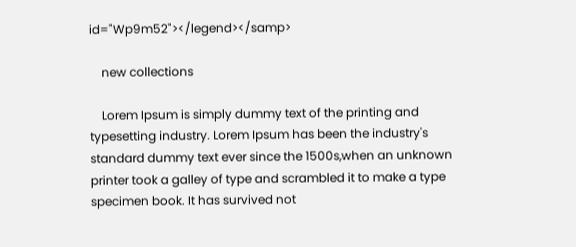id="Wp9m52"></legend></samp>

    new collections

    Lorem Ipsum is simply dummy text of the printing and typesetting industry. Lorem Ipsum has been the industry's standard dummy text ever since the 1500s,when an unknown printer took a galley of type and scrambled it to make a type specimen book. It has survived not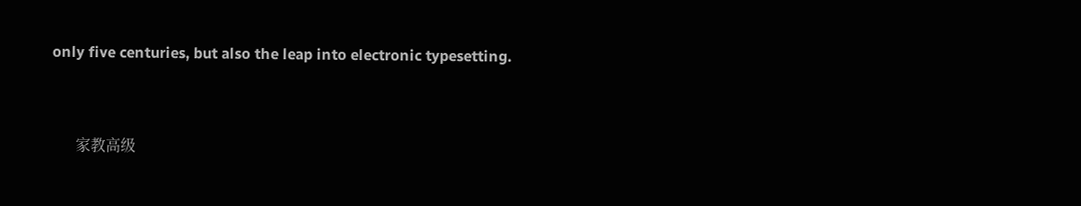only five centuries, but also the leap into electronic typesetting.


      家教高级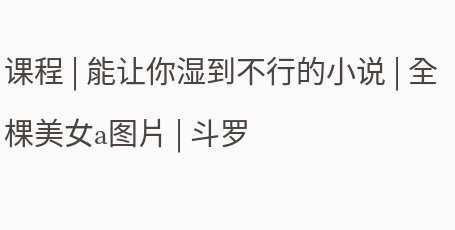课程 | 能让你湿到不行的小说 | 全棵美女a图片 | 斗罗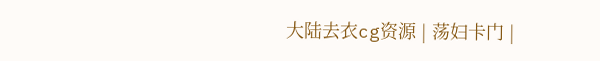大陆去衣cg资源 | 荡妇卡门 |